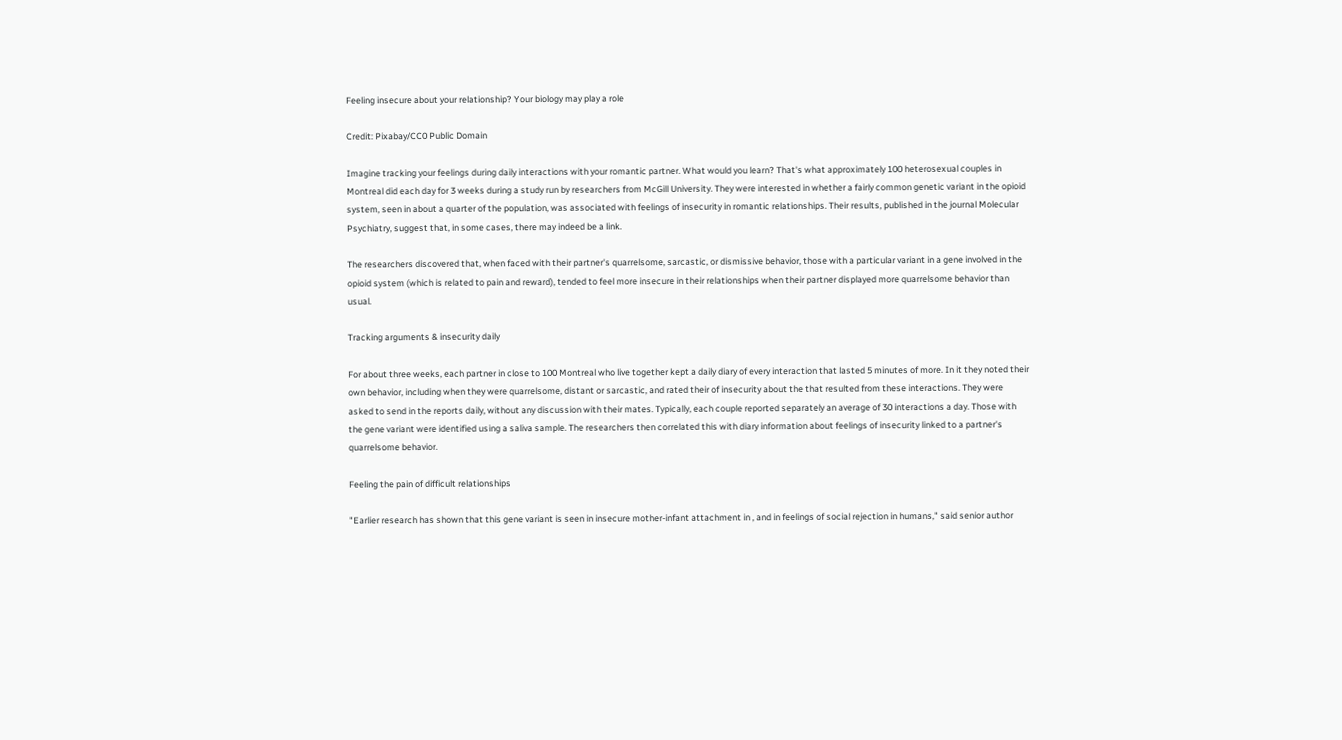Feeling insecure about your relationship? Your biology may play a role

Credit: Pixabay/CC0 Public Domain

Imagine tracking your feelings during daily interactions with your romantic partner. What would you learn? That's what approximately 100 heterosexual couples in Montreal did each day for 3 weeks during a study run by researchers from McGill University. They were interested in whether a fairly common genetic variant in the opioid system, seen in about a quarter of the population, was associated with feelings of insecurity in romantic relationships. Their results, published in the journal Molecular Psychiatry, suggest that, in some cases, there may indeed be a link.

The researchers discovered that, when faced with their partner's quarrelsome, sarcastic, or dismissive behavior, those with a particular variant in a gene involved in the opioid system (which is related to pain and reward), tended to feel more insecure in their relationships when their partner displayed more quarrelsome behavior than usual.

Tracking arguments & insecurity daily

For about three weeks, each partner in close to 100 Montreal who live together kept a daily diary of every interaction that lasted 5 minutes of more. In it they noted their own behavior, including when they were quarrelsome, distant or sarcastic, and rated their of insecurity about the that resulted from these interactions. They were asked to send in the reports daily, without any discussion with their mates. Typically, each couple reported separately an average of 30 interactions a day. Those with the gene variant were identified using a saliva sample. The researchers then correlated this with diary information about feelings of insecurity linked to a partner's quarrelsome behavior.

Feeling the pain of difficult relationships

"Earlier research has shown that this gene variant is seen in insecure mother-infant attachment in , and in feelings of social rejection in humans," said senior author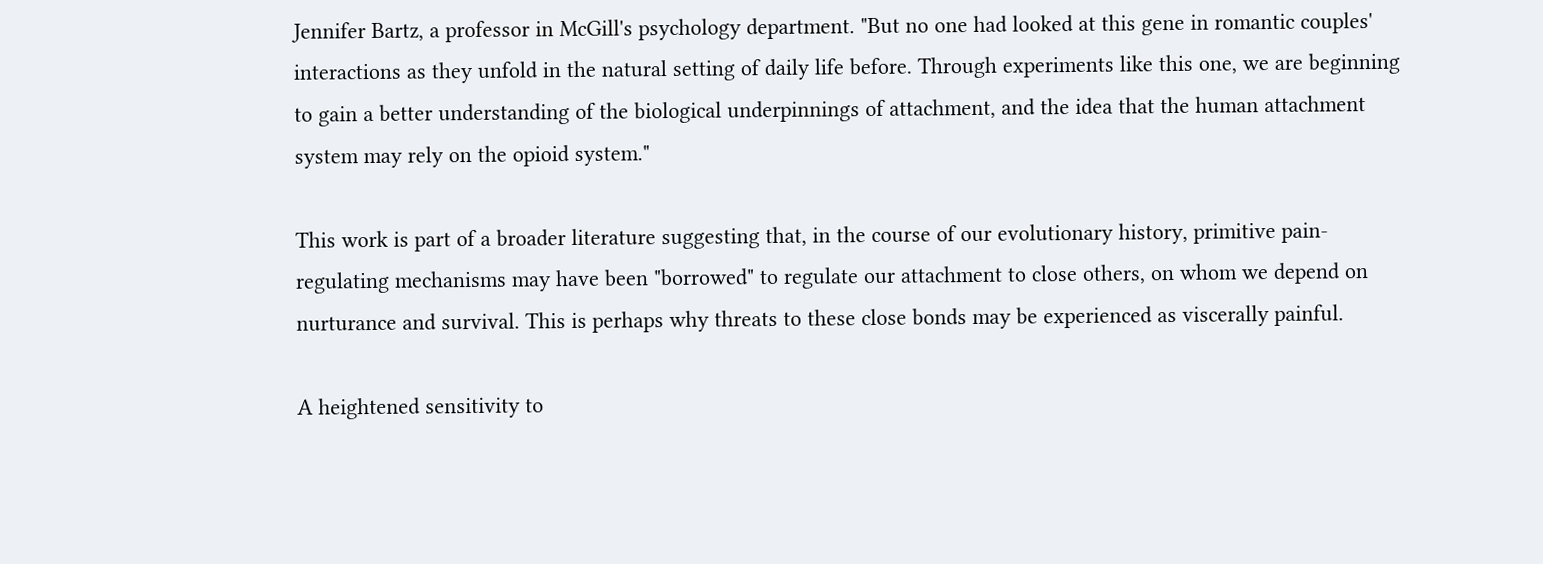Jennifer Bartz, a professor in McGill's psychology department. "But no one had looked at this gene in romantic couples' interactions as they unfold in the natural setting of daily life before. Through experiments like this one, we are beginning to gain a better understanding of the biological underpinnings of attachment, and the idea that the human attachment system may rely on the opioid system."

This work is part of a broader literature suggesting that, in the course of our evolutionary history, primitive pain-regulating mechanisms may have been "borrowed" to regulate our attachment to close others, on whom we depend on nurturance and survival. This is perhaps why threats to these close bonds may be experienced as viscerally painful.

A heightened sensitivity to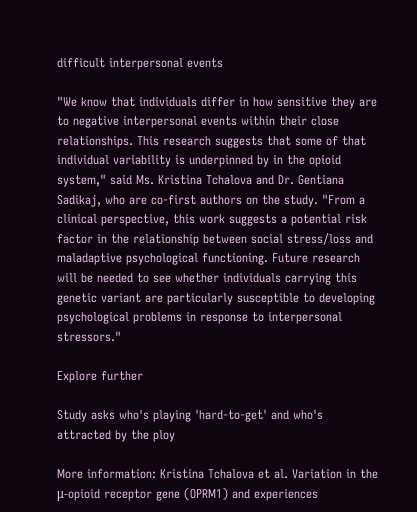difficult interpersonal events

"We know that individuals differ in how sensitive they are to negative interpersonal events within their close relationships. This research suggests that some of that individual variability is underpinned by in the opioid system," said Ms. Kristina Tchalova and Dr. Gentiana Sadikaj, who are co-first authors on the study. "From a clinical perspective, this work suggests a potential risk factor in the relationship between social stress/loss and maladaptive psychological functioning. Future research will be needed to see whether individuals carrying this genetic variant are particularly susceptible to developing psychological problems in response to interpersonal stressors."

Explore further

Study asks who's playing 'hard-to-get' and who's attracted by the ploy

More information: Kristina Tchalova et al. Variation in the μ-opioid receptor gene (OPRM1) and experiences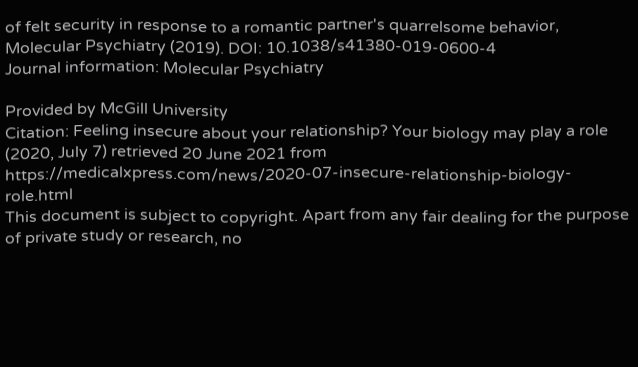of felt security in response to a romantic partner's quarrelsome behavior, Molecular Psychiatry (2019). DOI: 10.1038/s41380-019-0600-4
Journal information: Molecular Psychiatry

Provided by McGill University
Citation: Feeling insecure about your relationship? Your biology may play a role (2020, July 7) retrieved 20 June 2021 from https://medicalxpress.com/news/2020-07-insecure-relationship-biology-role.html
This document is subject to copyright. Apart from any fair dealing for the purpose of private study or research, no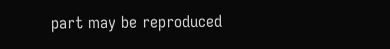part may be reproduced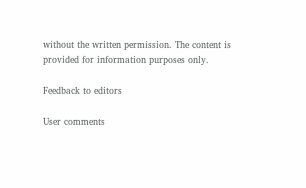without the written permission. The content is provided for information purposes only.

Feedback to editors

User comments